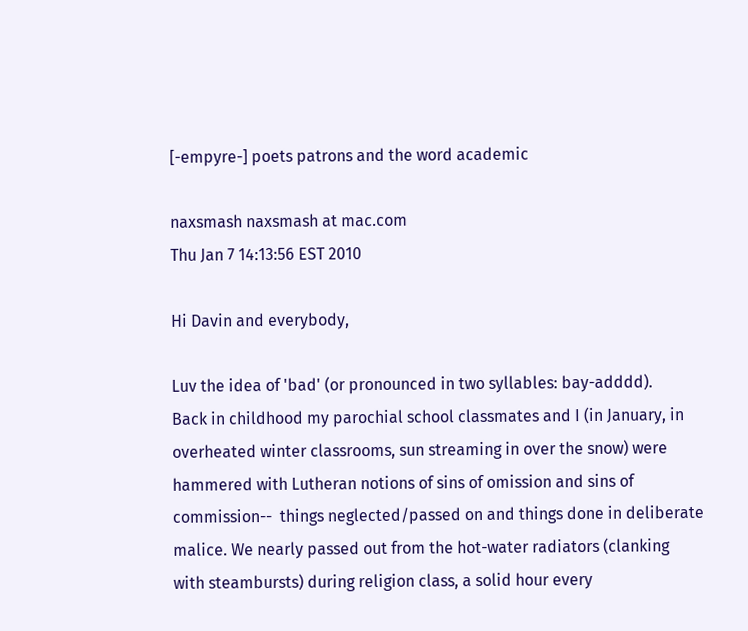[-empyre-] poets patrons and the word academic

naxsmash naxsmash at mac.com
Thu Jan 7 14:13:56 EST 2010

Hi Davin and everybody,

Luv the idea of 'bad' (or pronounced in two syllables: bay-adddd).
Back in childhood my parochial school classmates and I (in January, in
overheated winter classrooms, sun streaming in over the snow) were
hammered with Lutheran notions of sins of omission and sins of
commission--  things neglected/passed on and things done in deliberate
malice. We nearly passed out from the hot-water radiators (clanking
with steambursts) during religion class, a solid hour every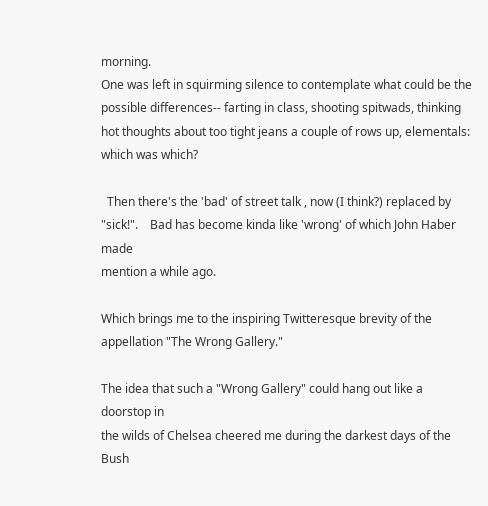morning.
One was left in squirming silence to contemplate what could be the
possible differences-- farting in class, shooting spitwads, thinking
hot thoughts about too tight jeans a couple of rows up, elementals:
which was which?

  Then there's the 'bad' of street talk , now (I think?) replaced by
"sick!".    Bad has become kinda like 'wrong' of which John Haber made
mention a while ago.

Which brings me to the inspiring Twitteresque brevity of the
appellation "The Wrong Gallery."

The idea that such a "Wrong Gallery" could hang out like a doorstop in
the wilds of Chelsea cheered me during the darkest days of the Bush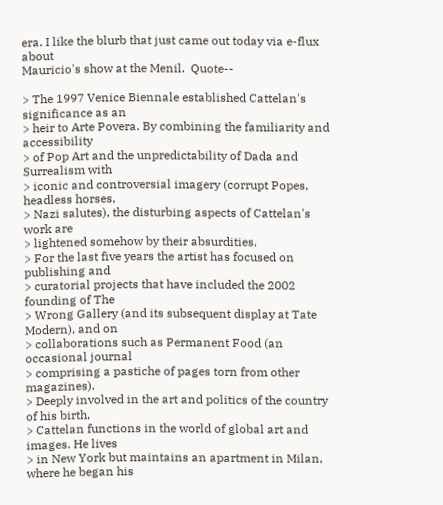era. I like the blurb that just came out today via e-flux about
Mauricio's show at the Menil.  Quote--

> The 1997 Venice Biennale established Cattelan's significance as an
> heir to Arte Povera. By combining the familiarity and accessibility
> of Pop Art and the unpredictability of Dada and Surrealism with
> iconic and controversial imagery (corrupt Popes, headless horses,
> Nazi salutes), the disturbing aspects of Cattelan's work are
> lightened somehow by their absurdities.
> For the last five years the artist has focused on publishing and
> curatorial projects that have included the 2002 founding of The
> Wrong Gallery (and its subsequent display at Tate Modern), and on
> collaborations such as Permanent Food (an occasional journal
> comprising a pastiche of pages torn from other magazines).
> Deeply involved in the art and politics of the country of his birth,
> Cattelan functions in the world of global art and images. He lives
> in New York but maintains an apartment in Milan, where he began his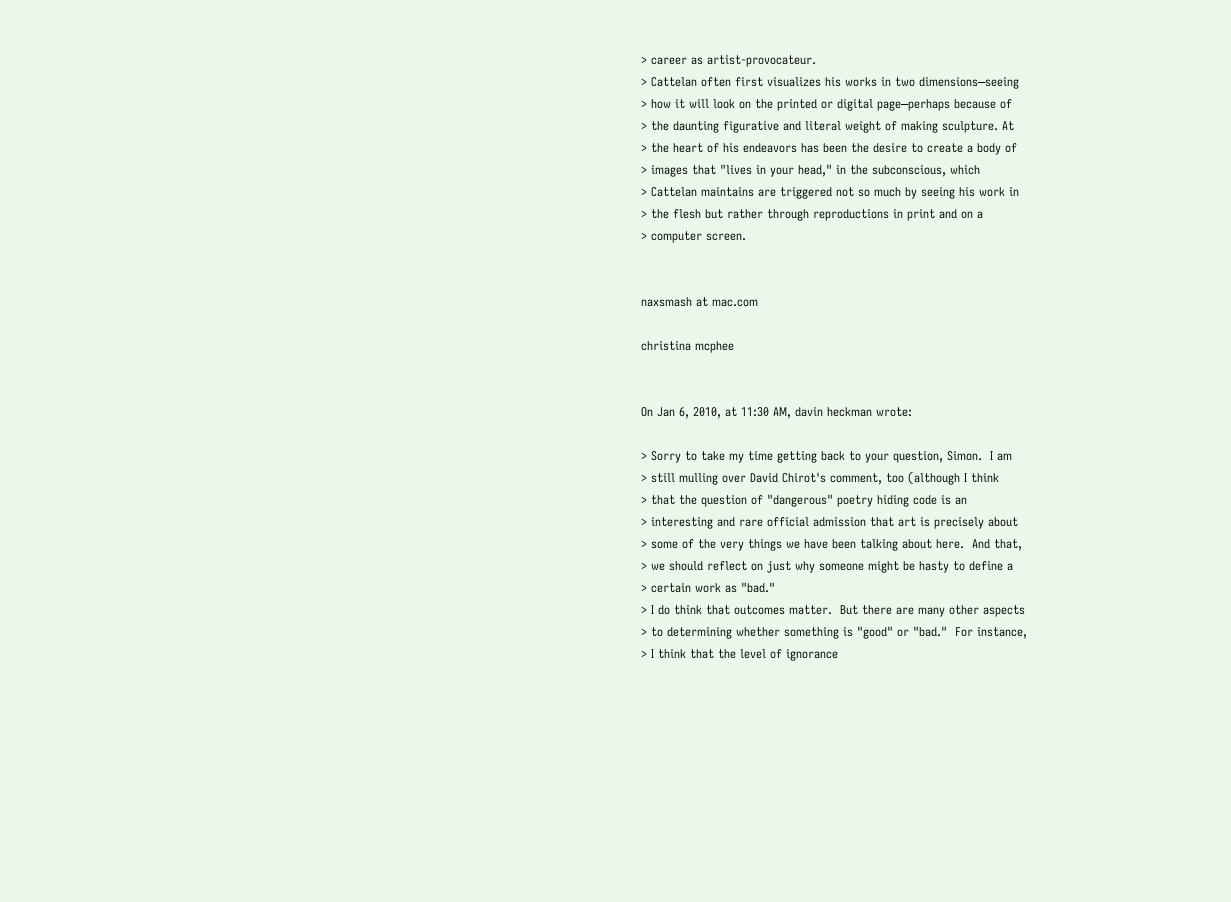> career as artist-provocateur.
> Cattelan often first visualizes his works in two dimensions⎯seeing
> how it will look on the printed or digital page⎯perhaps because of
> the daunting figurative and literal weight of making sculpture. At
> the heart of his endeavors has been the desire to create a body of
> images that "lives in your head," in the subconscious, which
> Cattelan maintains are triggered not so much by seeing his work in
> the flesh but rather through reproductions in print and on a
> computer screen.


naxsmash at mac.com

christina mcphee


On Jan 6, 2010, at 11:30 AM, davin heckman wrote:

> Sorry to take my time getting back to your question, Simon.  I am
> still mulling over David Chirot's comment, too (although I think
> that the question of "dangerous" poetry hiding code is an
> interesting and rare official admission that art is precisely about
> some of the very things we have been talking about here.  And that,
> we should reflect on just why someone might be hasty to define a
> certain work as "bad."
> I do think that outcomes matter.  But there are many other aspects
> to determining whether something is "good" or "bad."  For instance,
> I think that the level of ignorance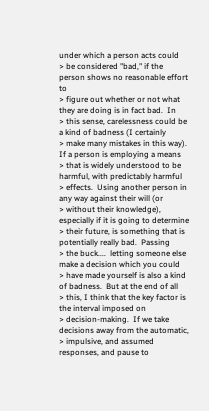under which a person acts could
> be considered "bad," if the person shows no reasonable effort to
> figure out whether or not what they are doing is in fact bad.  In
> this sense, carelessness could be a kind of badness (I certainly
> make many mistakes in this way).  If a person is employing a means
> that is widely understood to be harmful, with predictably harmful
> effects.  Using another person in any way against their will (or
> without their knowledge), especially if it is going to determine
> their future, is something that is potentially really bad.  Passing
> the buck....  letting someone else make a decision which you could
> have made yourself is also a kind of badness.  But at the end of all
> this, I think that the key factor is the interval imposed on
> decision-making.  If we take decisions away from the automatic,
> impulsive, and assumed responses, and pause to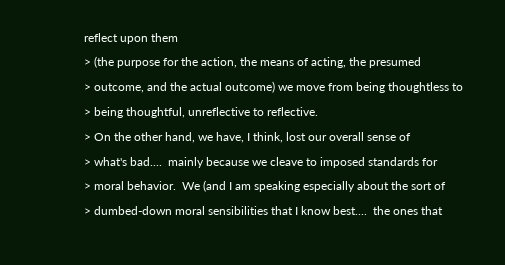reflect upon them
> (the purpose for the action, the means of acting, the presumed
> outcome, and the actual outcome) we move from being thoughtless to
> being thoughtful, unreflective to reflective.
> On the other hand, we have, I think, lost our overall sense of
> what's bad....  mainly because we cleave to imposed standards for
> moral behavior.  We (and I am speaking especially about the sort of
> dumbed-down moral sensibilities that I know best....  the ones that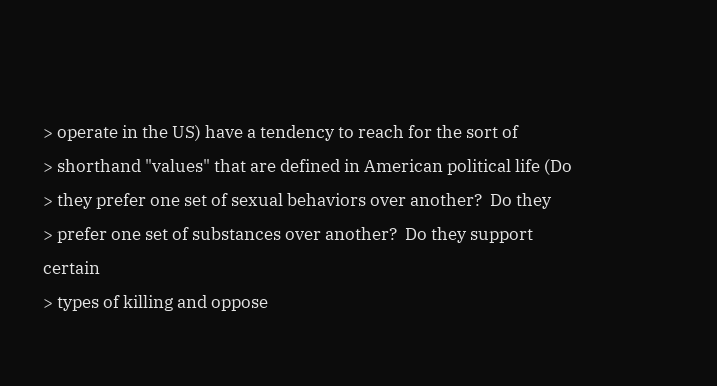> operate in the US) have a tendency to reach for the sort of
> shorthand "values" that are defined in American political life (Do
> they prefer one set of sexual behaviors over another?  Do they
> prefer one set of substances over another?  Do they support certain
> types of killing and oppose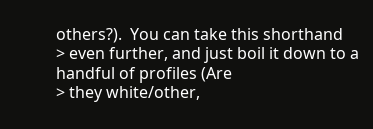others?).  You can take this shorthand
> even further, and just boil it down to a handful of profiles (Are
> they white/other,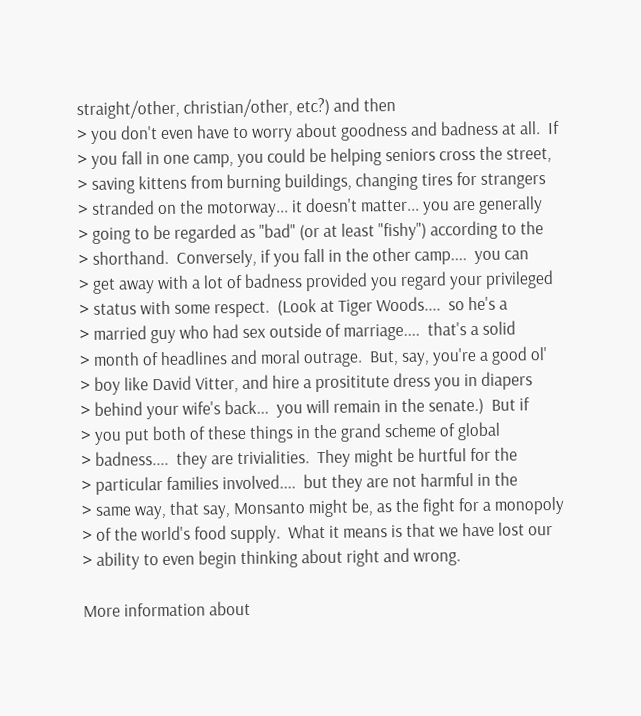straight/other, christian/other, etc?) and then
> you don't even have to worry about goodness and badness at all.  If
> you fall in one camp, you could be helping seniors cross the street,
> saving kittens from burning buildings, changing tires for strangers
> stranded on the motorway... it doesn't matter... you are generally
> going to be regarded as "bad" (or at least "fishy") according to the
> shorthand.  Conversely, if you fall in the other camp....  you can
> get away with a lot of badness provided you regard your privileged
> status with some respect.  (Look at Tiger Woods....  so he's a
> married guy who had sex outside of marriage....  that's a solid
> month of headlines and moral outrage.  But, say, you're a good ol'
> boy like David Vitter, and hire a prosititute dress you in diapers
> behind your wife's back...  you will remain in the senate.)  But if
> you put both of these things in the grand scheme of global
> badness....  they are trivialities.  They might be hurtful for the
> particular families involved....  but they are not harmful in the
> same way, that say, Monsanto might be, as the fight for a monopoly
> of the world's food supply.  What it means is that we have lost our
> ability to even begin thinking about right and wrong.

More information about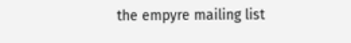the empyre mailing list